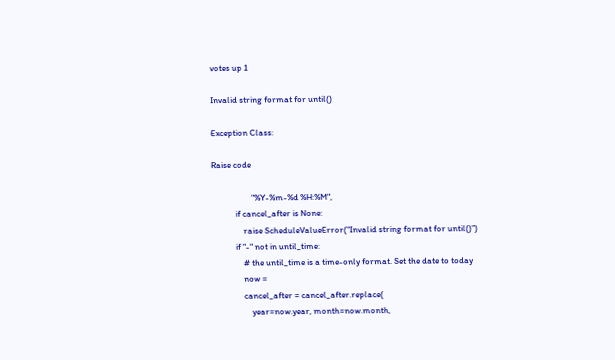votes up 1

Invalid string format for until()

Exception Class:

Raise code

                    "%Y-%m-%d %H:%M",
            if cancel_after is None:
                raise ScheduleValueError("Invalid string format for until()")
            if "-" not in until_time:
                # the until_time is a time-only format. Set the date to today
                now =
                cancel_after = cancel_after.replace(
                    year=now.year, month=now.month,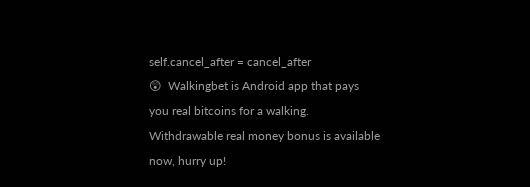self.cancel_after = cancel_after
😲  Walkingbet is Android app that pays you real bitcoins for a walking. Withdrawable real money bonus is available now, hurry up!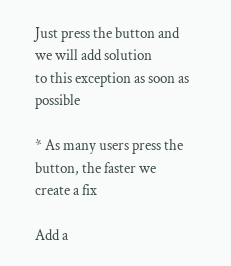Just press the button and we will add solution
to this exception as soon as possible

* As many users press the button, the faster we create a fix

Add a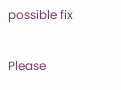possible fix

Please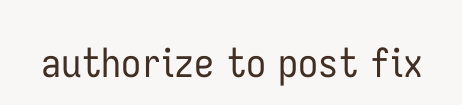authorize to post fix